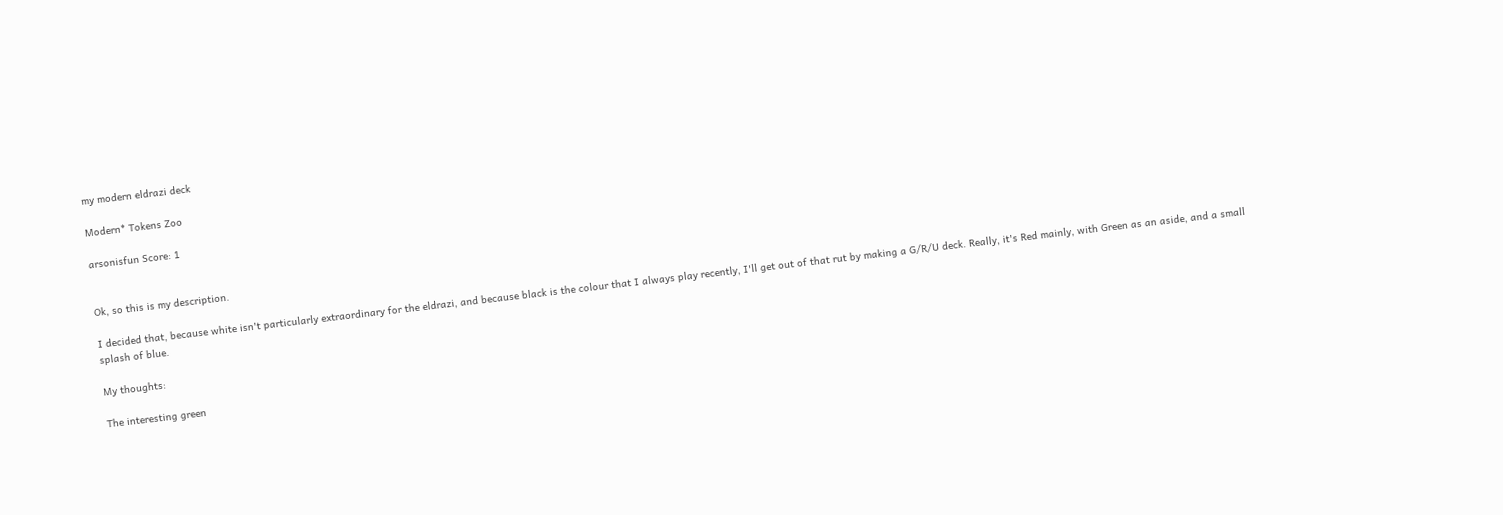my modern eldrazi deck

Modern* Tokens Zoo

arsonisfun Score: 1


Ok, so this is my description.

I decided that, because white isn't particularly extraordinary for the eldrazi, and because black is the colour that I always play recently, I'll get out of that rut by making a G/R/U deck. Really, it's Red mainly, with Green as an aside, and a small splash of blue.

My thoughts:

The interesting green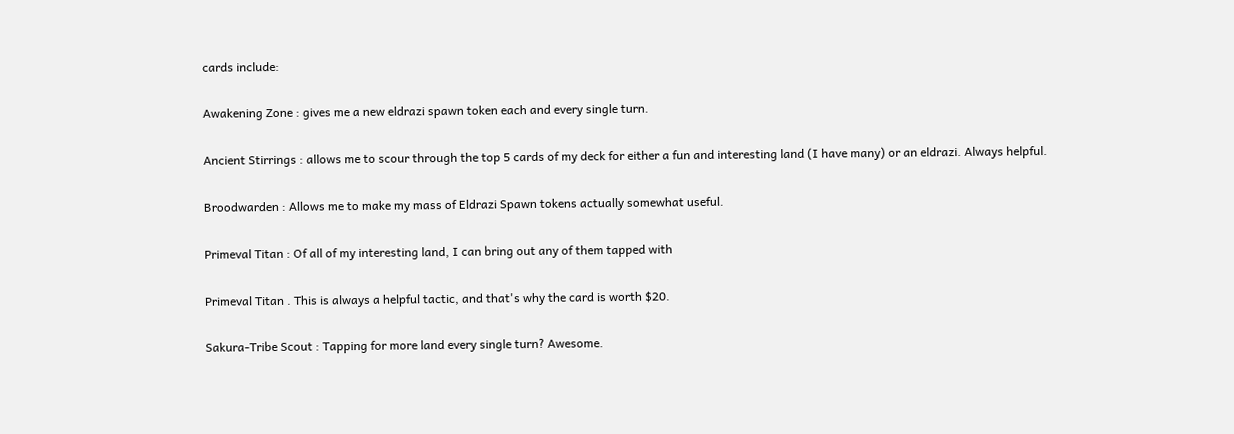cards include:

Awakening Zone : gives me a new eldrazi spawn token each and every single turn.

Ancient Stirrings : allows me to scour through the top 5 cards of my deck for either a fun and interesting land (I have many) or an eldrazi. Always helpful.

Broodwarden : Allows me to make my mass of Eldrazi Spawn tokens actually somewhat useful.

Primeval Titan : Of all of my interesting land, I can bring out any of them tapped with

Primeval Titan . This is always a helpful tactic, and that's why the card is worth $20.

Sakura-Tribe Scout : Tapping for more land every single turn? Awesome.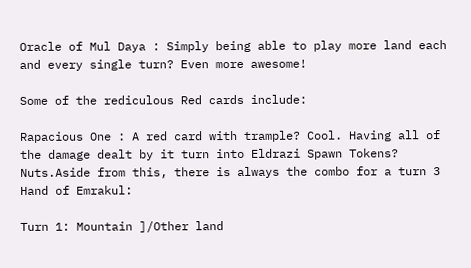Oracle of Mul Daya : Simply being able to play more land each and every single turn? Even more awesome!

Some of the rediculous Red cards include:

Rapacious One : A red card with trample? Cool. Having all of the damage dealt by it turn into Eldrazi Spawn Tokens? Nuts.Aside from this, there is always the combo for a turn 3 Hand of Emrakul:

Turn 1: Mountain ]/Other land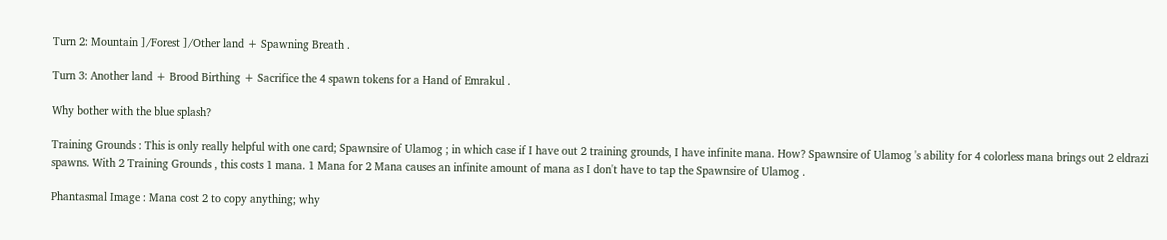Turn 2: Mountain ]/Forest ]/Other land + Spawning Breath .

Turn 3: Another land + Brood Birthing + Sacrifice the 4 spawn tokens for a Hand of Emrakul .

Why bother with the blue splash?

Training Grounds : This is only really helpful with one card; Spawnsire of Ulamog ; in which case if I have out 2 training grounds, I have infinite mana. How? Spawnsire of Ulamog 's ability for 4 colorless mana brings out 2 eldrazi spawns. With 2 Training Grounds , this costs 1 mana. 1 Mana for 2 Mana causes an infinite amount of mana as I don't have to tap the Spawnsire of Ulamog .

Phantasmal Image : Mana cost 2 to copy anything; why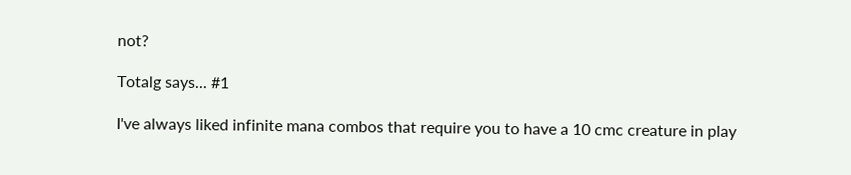not?

Totalg says... #1

I've always liked infinite mana combos that require you to have a 10 cmc creature in play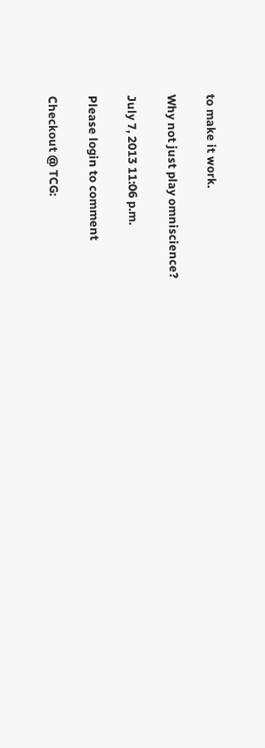to make it work.

Why not just play omniscience?

July 7, 2013 11:06 p.m.

Please login to comment

Checkout @ TCG: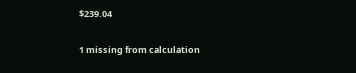$239.04

1 missing from calculation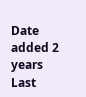Date added 2 years
Last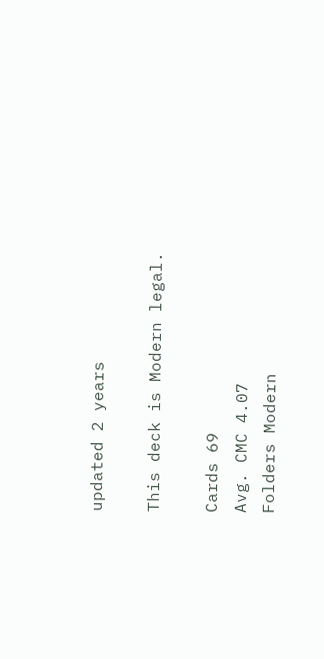updated 2 years

This deck is Modern legal.

Cards 69
Avg. CMC 4.07
Folders Modern